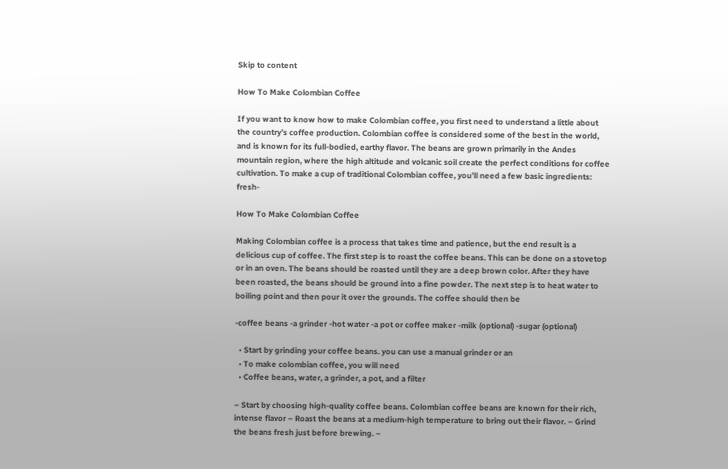Skip to content

How To Make Colombian Coffee

If you want to know how to make Colombian coffee, you first need to understand a little about the country’s coffee production. Colombian coffee is considered some of the best in the world, and is known for its full-bodied, earthy flavor. The beans are grown primarily in the Andes mountain region, where the high altitude and volcanic soil create the perfect conditions for coffee cultivation. To make a cup of traditional Colombian coffee, you’ll need a few basic ingredients: fresh-

How To Make Colombian Coffee

Making Colombian coffee is a process that takes time and patience, but the end result is a delicious cup of coffee. The first step is to roast the coffee beans. This can be done on a stovetop or in an oven. The beans should be roasted until they are a deep brown color. After they have been roasted, the beans should be ground into a fine powder. The next step is to heat water to boiling point and then pour it over the grounds. The coffee should then be

-coffee beans -a grinder -hot water -a pot or coffee maker -milk (optional) -sugar (optional)

  • Start by grinding your coffee beans. you can use a manual grinder or an
  • To make colombian coffee, you will need
  • Coffee beans, water, a grinder, a pot, and a filter

– Start by choosing high-quality coffee beans. Colombian coffee beans are known for their rich, intense flavor – Roast the beans at a medium-high temperature to bring out their flavor. – Grind the beans fresh just before brewing. –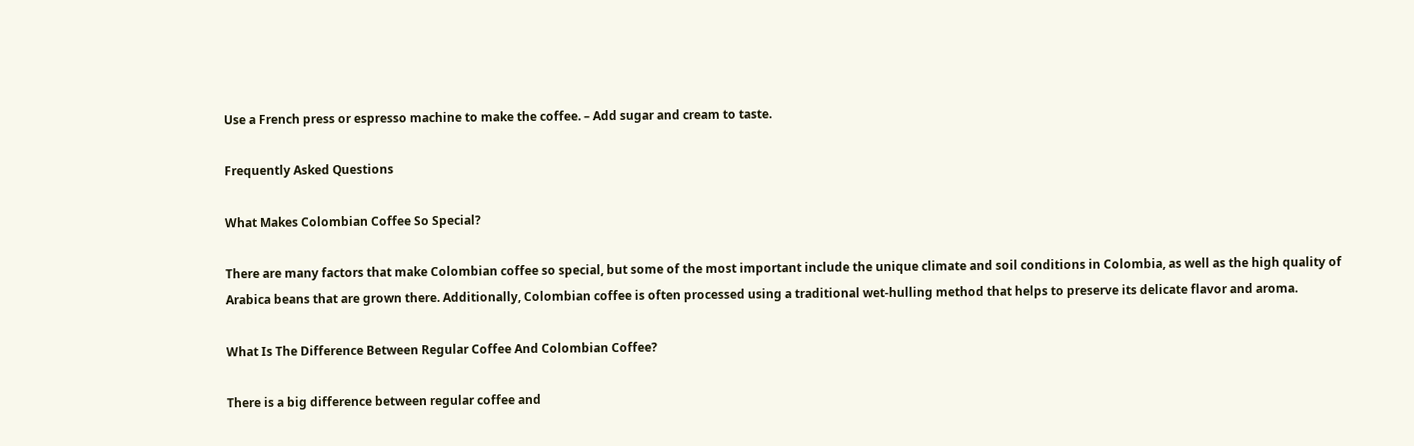Use a French press or espresso machine to make the coffee. – Add sugar and cream to taste.

Frequently Asked Questions

What Makes Colombian Coffee So Special?

There are many factors that make Colombian coffee so special, but some of the most important include the unique climate and soil conditions in Colombia, as well as the high quality of Arabica beans that are grown there. Additionally, Colombian coffee is often processed using a traditional wet-hulling method that helps to preserve its delicate flavor and aroma.

What Is The Difference Between Regular Coffee And Colombian Coffee?

There is a big difference between regular coffee and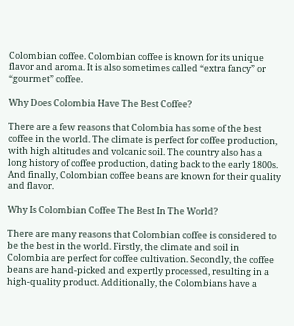Colombian coffee. Colombian coffee is known for its unique flavor and aroma. It is also sometimes called “extra fancy” or “gourmet” coffee.

Why Does Colombia Have The Best Coffee?

There are a few reasons that Colombia has some of the best coffee in the world. The climate is perfect for coffee production, with high altitudes and volcanic soil. The country also has a long history of coffee production, dating back to the early 1800s. And finally, Colombian coffee beans are known for their quality and flavor.

Why Is Colombian Coffee The Best In The World?

There are many reasons that Colombian coffee is considered to be the best in the world. Firstly, the climate and soil in Colombia are perfect for coffee cultivation. Secondly, the coffee beans are hand-picked and expertly processed, resulting in a high-quality product. Additionally, the Colombians have a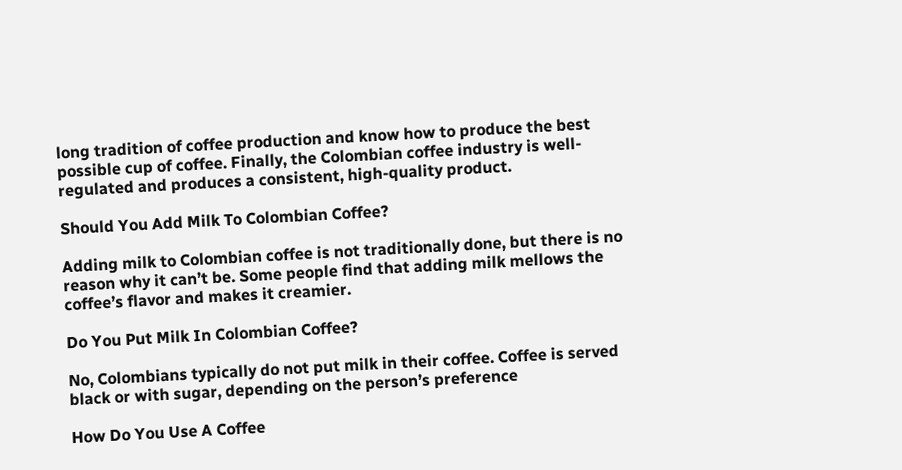long tradition of coffee production and know how to produce the best possible cup of coffee. Finally, the Colombian coffee industry is well-regulated and produces a consistent, high-quality product.

Should You Add Milk To Colombian Coffee?

Adding milk to Colombian coffee is not traditionally done, but there is no reason why it can’t be. Some people find that adding milk mellows the coffee’s flavor and makes it creamier.

Do You Put Milk In Colombian Coffee?

No, Colombians typically do not put milk in their coffee. Coffee is served black or with sugar, depending on the person’s preference

How Do You Use A Coffee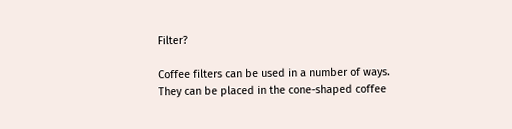Filter?

Coffee filters can be used in a number of ways. They can be placed in the cone-shaped coffee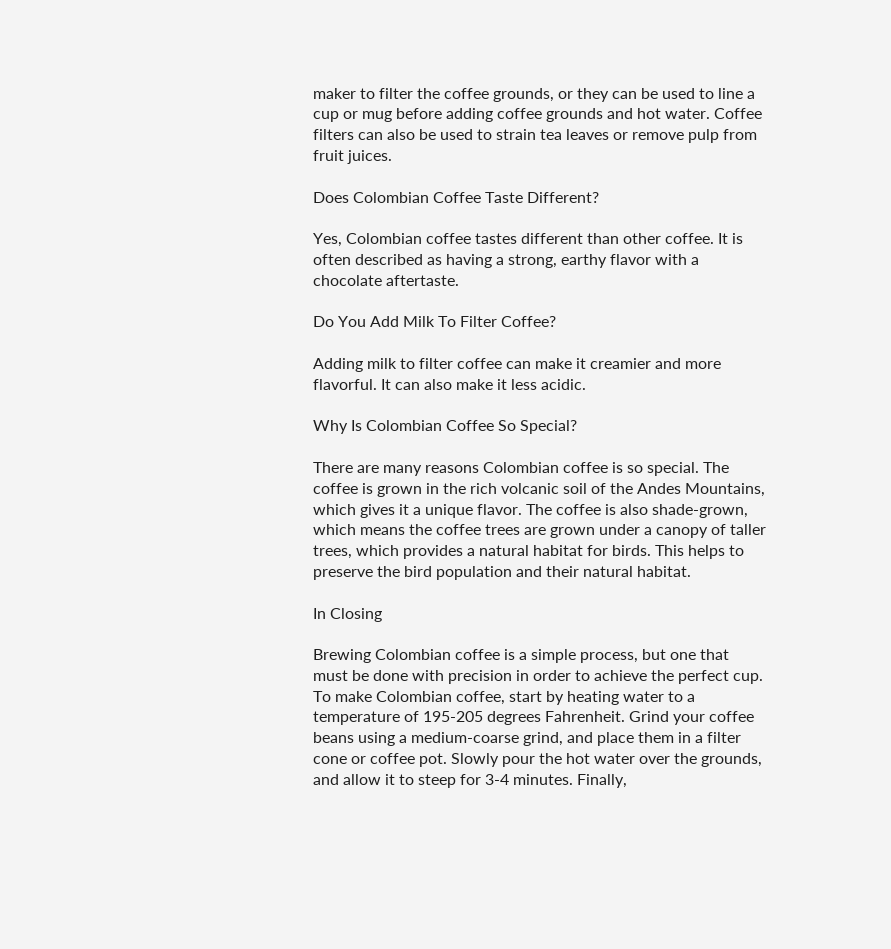maker to filter the coffee grounds, or they can be used to line a cup or mug before adding coffee grounds and hot water. Coffee filters can also be used to strain tea leaves or remove pulp from fruit juices.

Does Colombian Coffee Taste Different?

Yes, Colombian coffee tastes different than other coffee. It is often described as having a strong, earthy flavor with a chocolate aftertaste.

Do You Add Milk To Filter Coffee?

Adding milk to filter coffee can make it creamier and more flavorful. It can also make it less acidic.

Why Is Colombian Coffee So Special?

There are many reasons Colombian coffee is so special. The coffee is grown in the rich volcanic soil of the Andes Mountains, which gives it a unique flavor. The coffee is also shade-grown, which means the coffee trees are grown under a canopy of taller trees, which provides a natural habitat for birds. This helps to preserve the bird population and their natural habitat.

In Closing

Brewing Colombian coffee is a simple process, but one that must be done with precision in order to achieve the perfect cup. To make Colombian coffee, start by heating water to a temperature of 195-205 degrees Fahrenheit. Grind your coffee beans using a medium-coarse grind, and place them in a filter cone or coffee pot. Slowly pour the hot water over the grounds, and allow it to steep for 3-4 minutes. Finally,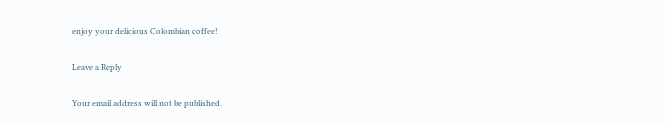enjoy your delicious Colombian coffee!

Leave a Reply

Your email address will not be published.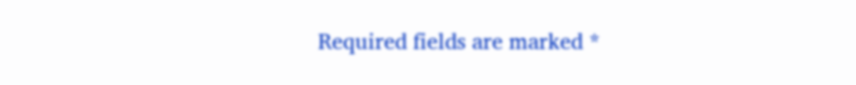Required fields are marked *